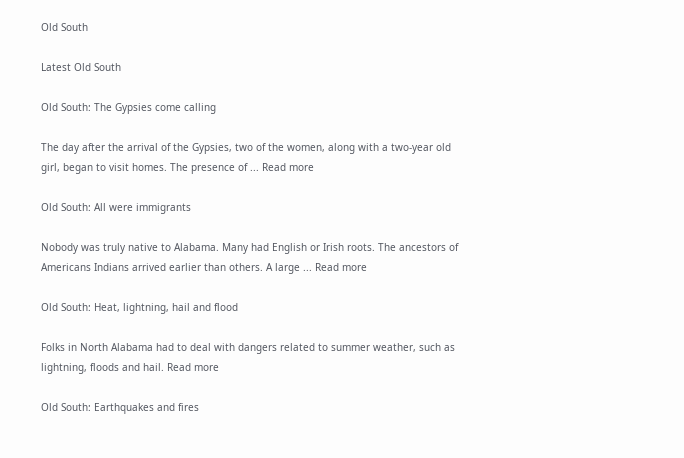Old South

Latest Old South

Old South: The Gypsies come calling

The day after the arrival of the Gypsies, two of the women, along with a two-year old girl, began to visit homes. The presence of ... Read more

Old South: All were immigrants

Nobody was truly native to Alabama. Many had English or Irish roots. The ancestors of Americans Indians arrived earlier than others. A large ... Read more

Old South: Heat, lightning, hail and flood

Folks in North Alabama had to deal with dangers related to summer weather, such as lightning, floods and hail. Read more

Old South: Earthquakes and fires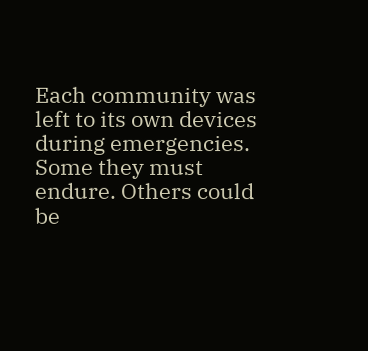Each community was left to its own devices during emergencies. Some they must endure. Others could be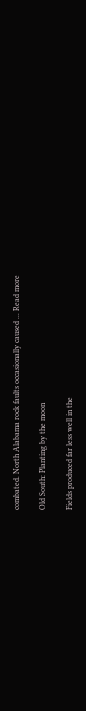combated. North Alabama rock faults occasionally caused ... Read more

Old South: Planting by the moon

Fields produced far less well in the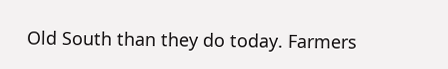Old South than they do today. Farmers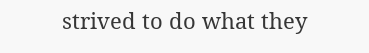strived to do what they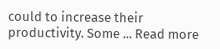could to increase their productivity. Some ... Read more